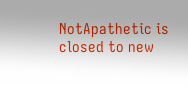NotApathetic is closed to new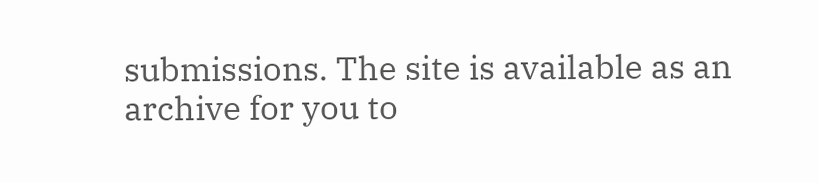submissions. The site is available as an archive for you to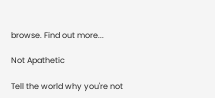browse. Find out more...

Not Apathetic

Tell the world why you're not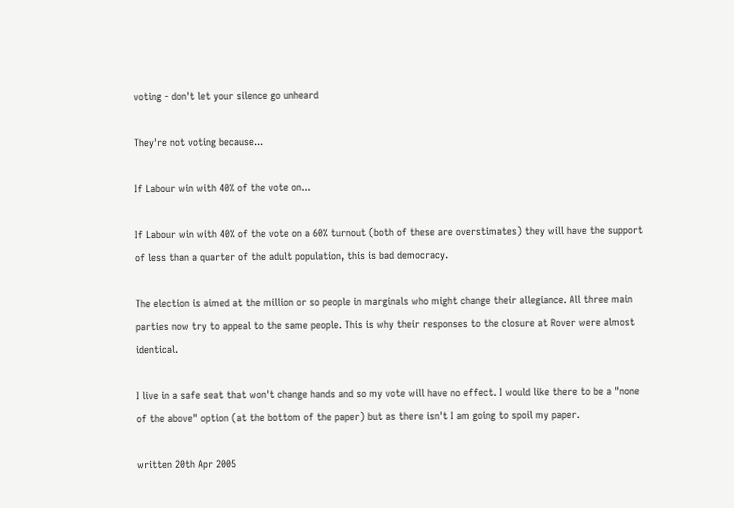voting - don't let your silence go unheard

They're not voting because...

If Labour win with 40% of the vote on...

If Labour win with 40% of the vote on a 60% turnout (both of these are overstimates) they will have the support of less than a quarter of the adult population, this is bad democracy.

The election is aimed at the million or so people in marginals who might change their allegiance. All three main parties now try to appeal to the same people. This is why their responses to the closure at Rover were almost identical.

I live in a safe seat that won't change hands and so my vote will have no effect. I would like there to be a "none of the above" option (at the bottom of the paper) but as there isn't I am going to spoil my paper.

written 20th Apr 2005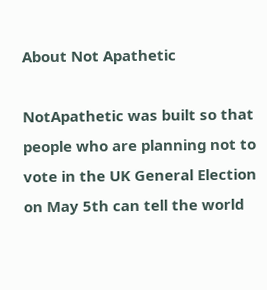About Not Apathetic

NotApathetic was built so that people who are planning not to vote in the UK General Election on May 5th can tell the world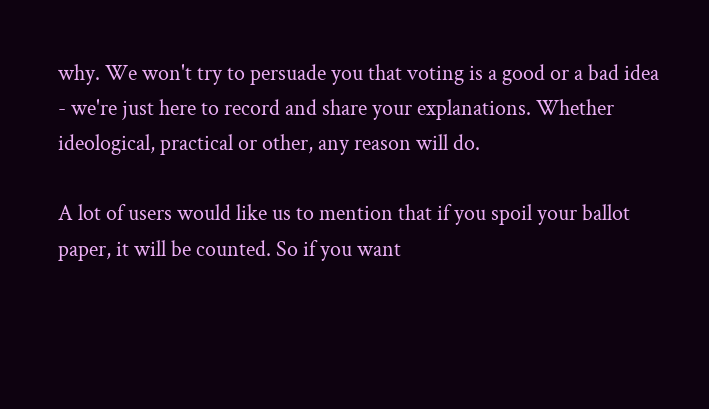why. We won't try to persuade you that voting is a good or a bad idea - we're just here to record and share your explanations. Whether ideological, practical or other, any reason will do.

A lot of users would like us to mention that if you spoil your ballot paper, it will be counted. So if you want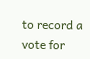to record a vote for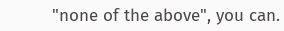"none of the above", you can.